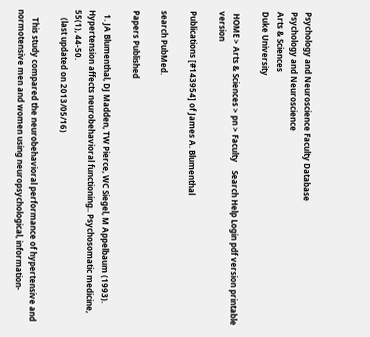Psychology and Neuroscience Faculty Database
Psychology and Neuroscience
Arts & Sciences
Duke University

 HOME > Arts & Sciences > pn > Faculty    Search Help Login pdf version printable version

Publications [#143954] of James A. Blumenthal

search PubMed.

Papers Published

  1. JA Blumenthal, DJ Madden, TW Pierce, WC Siegel, M Appelbaum (1993). Hypertension affects neurobehavioral functioning.. Psychosomatic medicine, 55(1), 44-50.
    (last updated on 2013/05/16)

    This study compared the neurobehavioral performance of hypertensive and normotensive men and women using neuropsychological, information-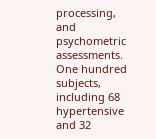processing, and psychometric assessments. One hundred subjects, including 68 hypertensive and 32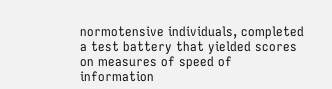normotensive individuals, completed a test battery that yielded scores on measures of speed of information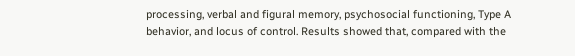processing, verbal and figural memory, psychosocial functioning, Type A behavior, and locus of control. Results showed that, compared with the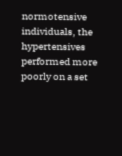normotensive individuals, the hypertensives performed more poorly on a set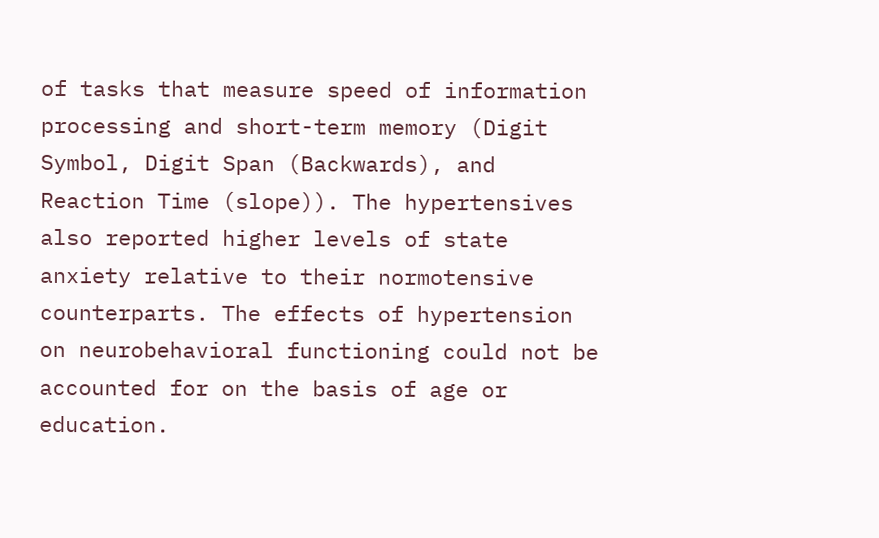of tasks that measure speed of information processing and short-term memory (Digit Symbol, Digit Span (Backwards), and Reaction Time (slope)). The hypertensives also reported higher levels of state anxiety relative to their normotensive counterparts. The effects of hypertension on neurobehavioral functioning could not be accounted for on the basis of age or education.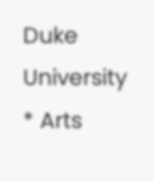Duke University * Arts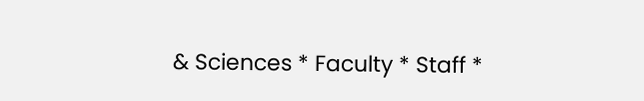& Sciences * Faculty * Staff *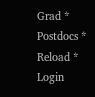Grad * Postdocs * Reload * Login